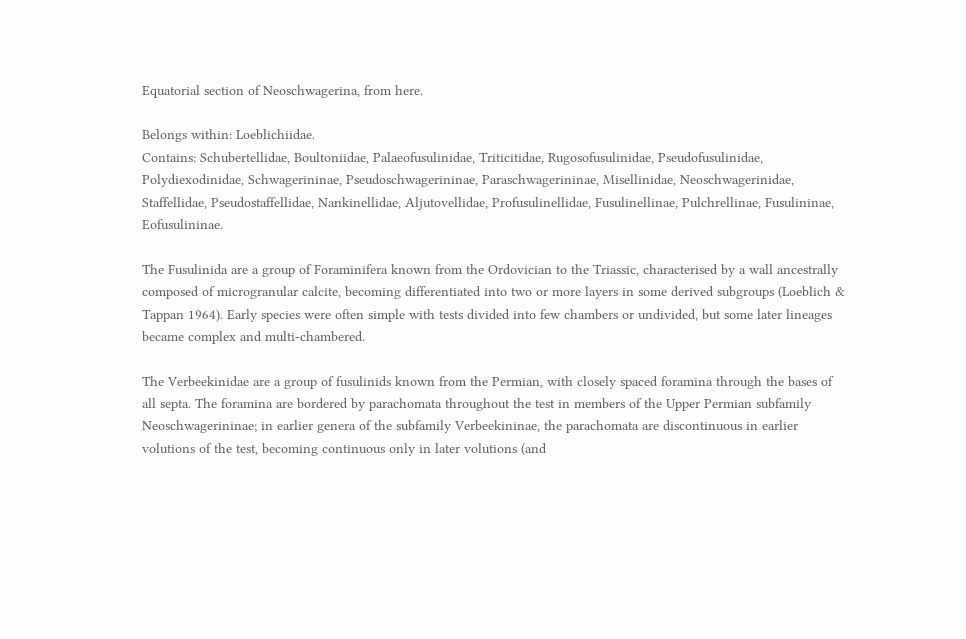Equatorial section of Neoschwagerina, from here.

Belongs within: Loeblichiidae.
Contains: Schubertellidae, Boultoniidae, Palaeofusulinidae, Triticitidae, Rugosofusulinidae, Pseudofusulinidae, Polydiexodinidae, Schwagerininae, Pseudoschwagerininae, Paraschwagerininae, Misellinidae, Neoschwagerinidae, Staffellidae, Pseudostaffellidae, Nankinellidae, Aljutovellidae, Profusulinellidae, Fusulinellinae, Pulchrellinae, Fusulininae, Eofusulininae.

The Fusulinida are a group of Foraminifera known from the Ordovician to the Triassic, characterised by a wall ancestrally composed of microgranular calcite, becoming differentiated into two or more layers in some derived subgroups (Loeblich & Tappan 1964). Early species were often simple with tests divided into few chambers or undivided, but some later lineages became complex and multi-chambered.

The Verbeekinidae are a group of fusulinids known from the Permian, with closely spaced foramina through the bases of all septa. The foramina are bordered by parachomata throughout the test in members of the Upper Permian subfamily Neoschwagerininae; in earlier genera of the subfamily Verbeekininae, the parachomata are discontinuous in earlier volutions of the test, becoming continuous only in later volutions (and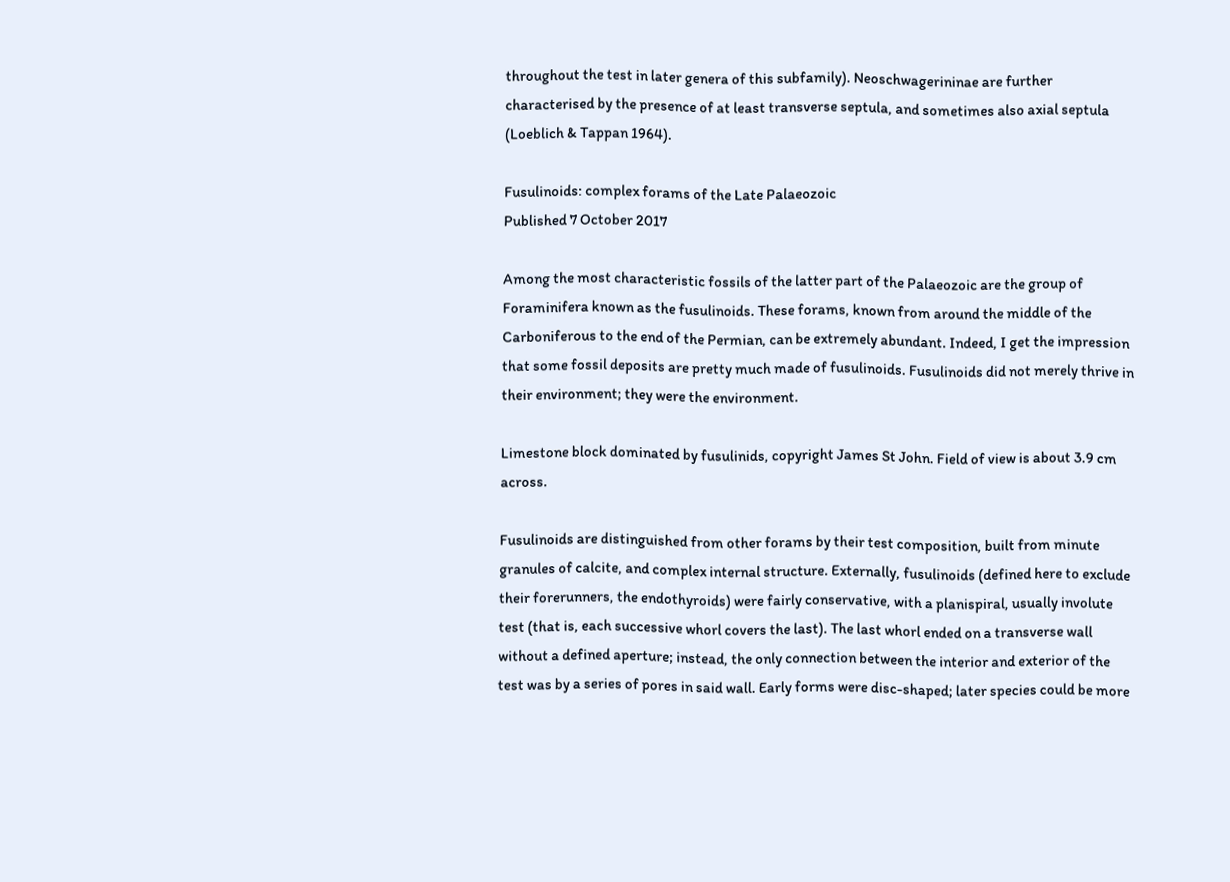throughout the test in later genera of this subfamily). Neoschwagerininae are further characterised by the presence of at least transverse septula, and sometimes also axial septula (Loeblich & Tappan 1964).

Fusulinoids: complex forams of the Late Palaeozoic
Published 7 October 2017

Among the most characteristic fossils of the latter part of the Palaeozoic are the group of Foraminifera known as the fusulinoids. These forams, known from around the middle of the Carboniferous to the end of the Permian, can be extremely abundant. Indeed, I get the impression that some fossil deposits are pretty much made of fusulinoids. Fusulinoids did not merely thrive in their environment; they were the environment.

Limestone block dominated by fusulinids, copyright James St John. Field of view is about 3.9 cm across.

Fusulinoids are distinguished from other forams by their test composition, built from minute granules of calcite, and complex internal structure. Externally, fusulinoids (defined here to exclude their forerunners, the endothyroids) were fairly conservative, with a planispiral, usually involute test (that is, each successive whorl covers the last). The last whorl ended on a transverse wall without a defined aperture; instead, the only connection between the interior and exterior of the test was by a series of pores in said wall. Early forms were disc-shaped; later species could be more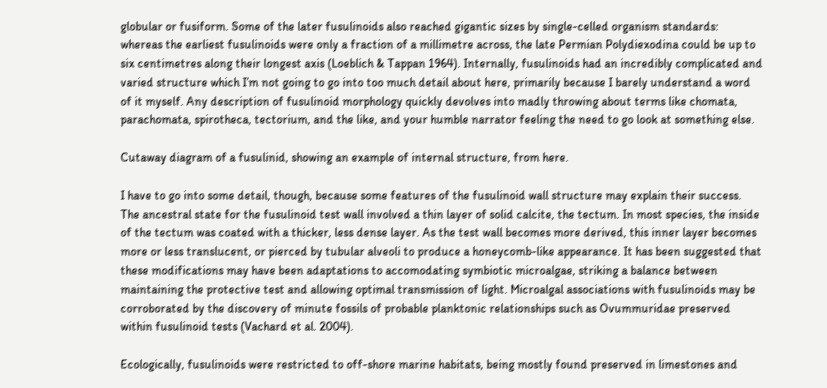globular or fusiform. Some of the later fusulinoids also reached gigantic sizes by single-celled organism standards: whereas the earliest fusulinoids were only a fraction of a millimetre across, the late Permian Polydiexodina could be up to six centimetres along their longest axis (Loeblich & Tappan 1964). Internally, fusulinoids had an incredibly complicated and varied structure which I’m not going to go into too much detail about here, primarily because I barely understand a word of it myself. Any description of fusulinoid morphology quickly devolves into madly throwing about terms like chomata, parachomata, spirotheca, tectorium, and the like, and your humble narrator feeling the need to go look at something else.

Cutaway diagram of a fusulinid, showing an example of internal structure, from here.

I have to go into some detail, though, because some features of the fusulinoid wall structure may explain their success. The ancestral state for the fusulinoid test wall involved a thin layer of solid calcite, the tectum. In most species, the inside of the tectum was coated with a thicker, less dense layer. As the test wall becomes more derived, this inner layer becomes more or less translucent, or pierced by tubular alveoli to produce a honeycomb-like appearance. It has been suggested that these modifications may have been adaptations to accomodating symbiotic microalgae, striking a balance between maintaining the protective test and allowing optimal transmission of light. Microalgal associations with fusulinoids may be corroborated by the discovery of minute fossils of probable planktonic relationships such as Ovummuridae preserved within fusulinoid tests (Vachard et al. 2004).

Ecologically, fusulinoids were restricted to off-shore marine habitats, being mostly found preserved in limestones and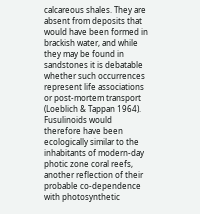calcareous shales. They are absent from deposits that would have been formed in brackish water, and while they may be found in sandstones it is debatable whether such occurrences represent life associations or post-mortem transport (Loeblich & Tappan 1964). Fusulinoids would therefore have been ecologically similar to the inhabitants of modern-day photic zone coral reefs, another reflection of their probable co-dependence with photosynthetic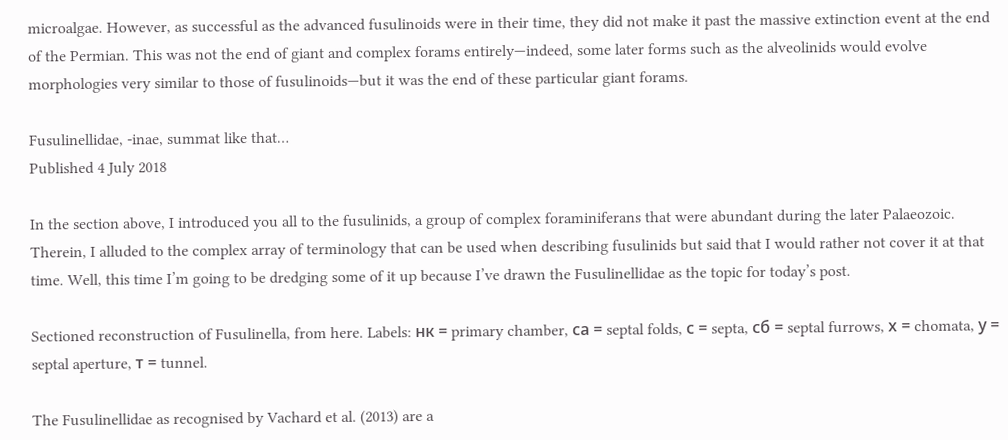microalgae. However, as successful as the advanced fusulinoids were in their time, they did not make it past the massive extinction event at the end of the Permian. This was not the end of giant and complex forams entirely—indeed, some later forms such as the alveolinids would evolve morphologies very similar to those of fusulinoids—but it was the end of these particular giant forams.

Fusulinellidae, -inae, summat like that…
Published 4 July 2018

In the section above, I introduced you all to the fusulinids, a group of complex foraminiferans that were abundant during the later Palaeozoic. Therein, I alluded to the complex array of terminology that can be used when describing fusulinids but said that I would rather not cover it at that time. Well, this time I’m going to be dredging some of it up because I’ve drawn the Fusulinellidae as the topic for today’s post.

Sectioned reconstruction of Fusulinella, from here. Labels: нк = primary chamber, са = septal folds, с = septa, сб = septal furrows, х = chomata, у = septal aperture, т = tunnel.

The Fusulinellidae as recognised by Vachard et al. (2013) are a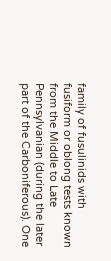family of fusulinids with fusiform or oblong tests known from the Middle to Late Pennsylvanian (during the later part of the Carboniferous). One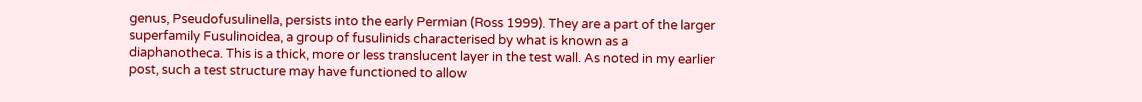genus, Pseudofusulinella, persists into the early Permian (Ross 1999). They are a part of the larger superfamily Fusulinoidea, a group of fusulinids characterised by what is known as a diaphanotheca. This is a thick, more or less translucent layer in the test wall. As noted in my earlier post, such a test structure may have functioned to allow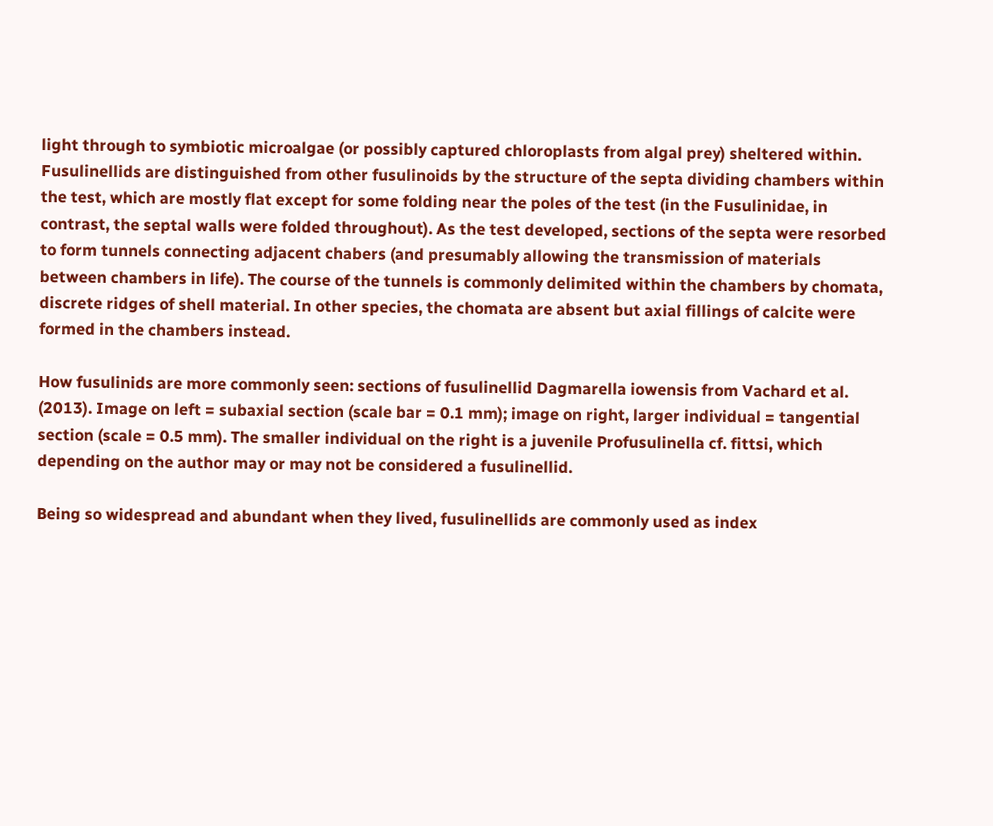light through to symbiotic microalgae (or possibly captured chloroplasts from algal prey) sheltered within. Fusulinellids are distinguished from other fusulinoids by the structure of the septa dividing chambers within the test, which are mostly flat except for some folding near the poles of the test (in the Fusulinidae, in contrast, the septal walls were folded throughout). As the test developed, sections of the septa were resorbed to form tunnels connecting adjacent chabers (and presumably allowing the transmission of materials between chambers in life). The course of the tunnels is commonly delimited within the chambers by chomata, discrete ridges of shell material. In other species, the chomata are absent but axial fillings of calcite were formed in the chambers instead.

How fusulinids are more commonly seen: sections of fusulinellid Dagmarella iowensis from Vachard et al. (2013). Image on left = subaxial section (scale bar = 0.1 mm); image on right, larger individual = tangential section (scale = 0.5 mm). The smaller individual on the right is a juvenile Profusulinella cf. fittsi, which depending on the author may or may not be considered a fusulinellid.

Being so widespread and abundant when they lived, fusulinellids are commonly used as index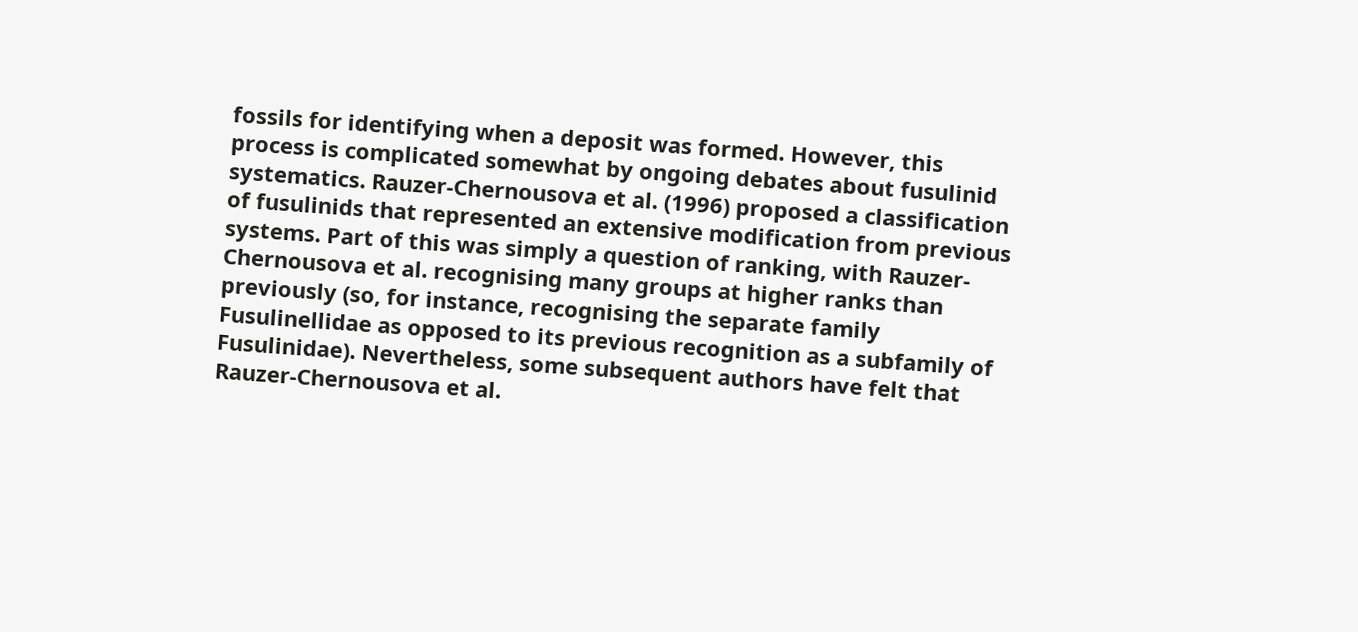fossils for identifying when a deposit was formed. However, this process is complicated somewhat by ongoing debates about fusulinid systematics. Rauzer-Chernousova et al. (1996) proposed a classification of fusulinids that represented an extensive modification from previous systems. Part of this was simply a question of ranking, with Rauzer-Chernousova et al. recognising many groups at higher ranks than previously (so, for instance, recognising the separate family Fusulinellidae as opposed to its previous recognition as a subfamily of Fusulinidae). Nevertheless, some subsequent authors have felt that Rauzer-Chernousova et al.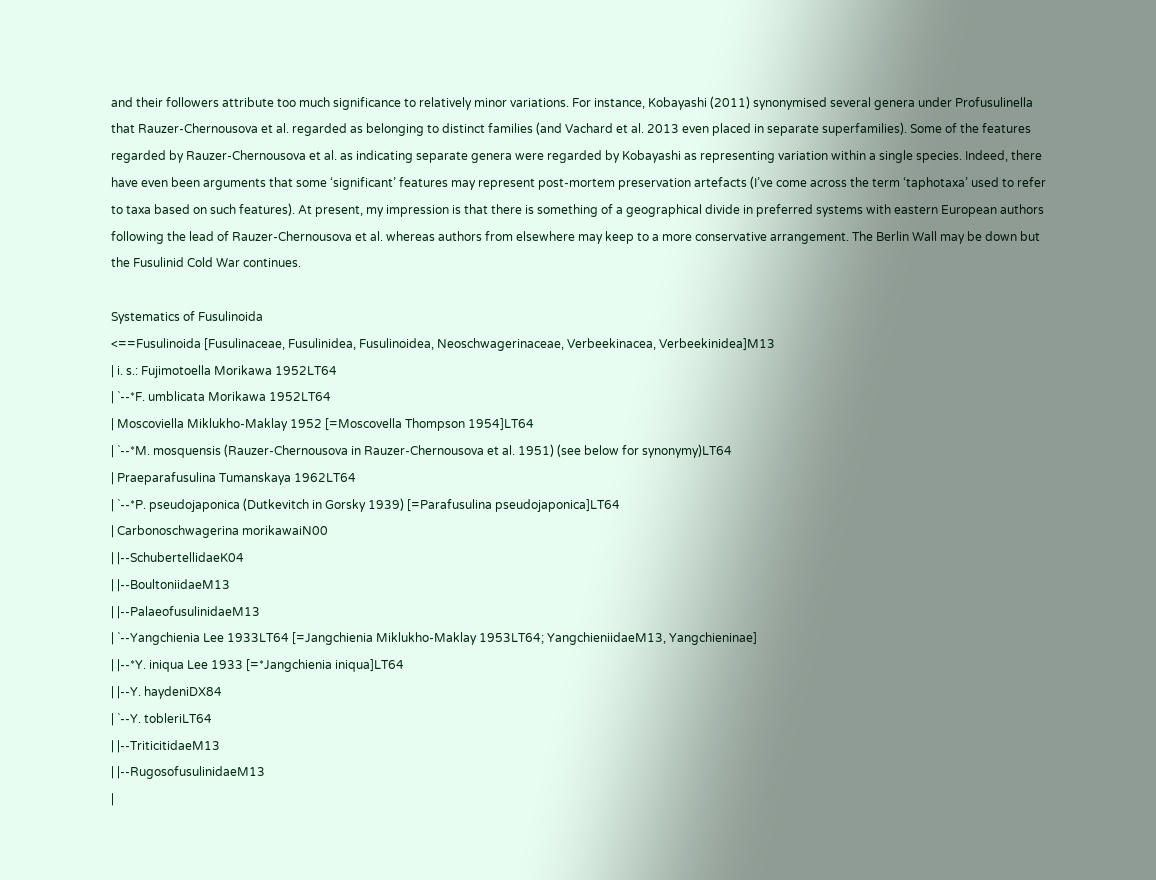and their followers attribute too much significance to relatively minor variations. For instance, Kobayashi (2011) synonymised several genera under Profusulinella that Rauzer-Chernousova et al. regarded as belonging to distinct families (and Vachard et al. 2013 even placed in separate superfamilies). Some of the features regarded by Rauzer-Chernousova et al. as indicating separate genera were regarded by Kobayashi as representing variation within a single species. Indeed, there have even been arguments that some ‘significant’ features may represent post-mortem preservation artefacts (I’ve come across the term ‘taphotaxa’ used to refer to taxa based on such features). At present, my impression is that there is something of a geographical divide in preferred systems with eastern European authors following the lead of Rauzer-Chernousova et al. whereas authors from elsewhere may keep to a more conservative arrangement. The Berlin Wall may be down but the Fusulinid Cold War continues.

Systematics of Fusulinoida
<==Fusulinoida [Fusulinaceae, Fusulinidea, Fusulinoidea, Neoschwagerinaceae, Verbeekinacea, Verbeekinidea]M13
| i. s.: Fujimotoella Morikawa 1952LT64
| `--*F. umblicata Morikawa 1952LT64
| Moscoviella Miklukho-Maklay 1952 [=Moscovella Thompson 1954]LT64
| `--*M. mosquensis (Rauzer-Chernousova in Rauzer-Chernousova et al. 1951) (see below for synonymy)LT64
| Praeparafusulina Tumanskaya 1962LT64
| `--*P. pseudojaponica (Dutkevitch in Gorsky 1939) [=Parafusulina pseudojaponica]LT64
| Carbonoschwagerina morikawaiN00
| |--SchubertellidaeK04
| |--BoultoniidaeM13
| |--PalaeofusulinidaeM13
| `--Yangchienia Lee 1933LT64 [=Jangchienia Miklukho-Maklay 1953LT64; YangchieniidaeM13, Yangchieninae]
| |--*Y. iniqua Lee 1933 [=*Jangchienia iniqua]LT64
| |--Y. haydeniDX84
| `--Y. tobleriLT64
| |--TriticitidaeM13
| |--RugosofusulinidaeM13
|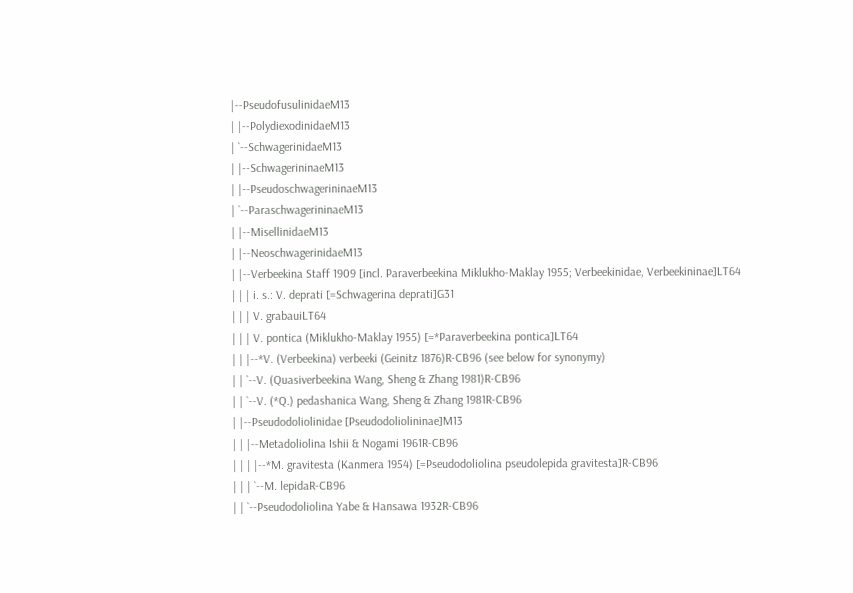|--PseudofusulinidaeM13
| |--PolydiexodinidaeM13
| `--SchwagerinidaeM13
| |--SchwagerininaeM13
| |--PseudoschwagerininaeM13
| `--ParaschwagerininaeM13
| |--MisellinidaeM13
| |--NeoschwagerinidaeM13
| |--Verbeekina Staff 1909 [incl. Paraverbeekina Miklukho-Maklay 1955; Verbeekinidae, Verbeekininae]LT64
| | | i. s.: V. deprati [=Schwagerina deprati]G31
| | | V. grabauiLT64
| | | V. pontica (Miklukho-Maklay 1955) [=*Paraverbeekina pontica]LT64
| | |--*V. (Verbeekina) verbeeki (Geinitz 1876)R-CB96 (see below for synonymy)
| | `--V. (Quasiverbeekina Wang, Sheng & Zhang 1981)R-CB96
| | `--V. (*Q.) pedashanica Wang, Sheng & Zhang 1981R-CB96
| |--Pseudodoliolinidae [Pseudodoliolininae]M13
| | |--Metadoliolina Ishii & Nogami 1961R-CB96
| | | |--*M. gravitesta (Kanmera 1954) [=Pseudodoliolina pseudolepida gravitesta]R-CB96
| | | `--M. lepidaR-CB96
| | `--Pseudodoliolina Yabe & Hansawa 1932R-CB96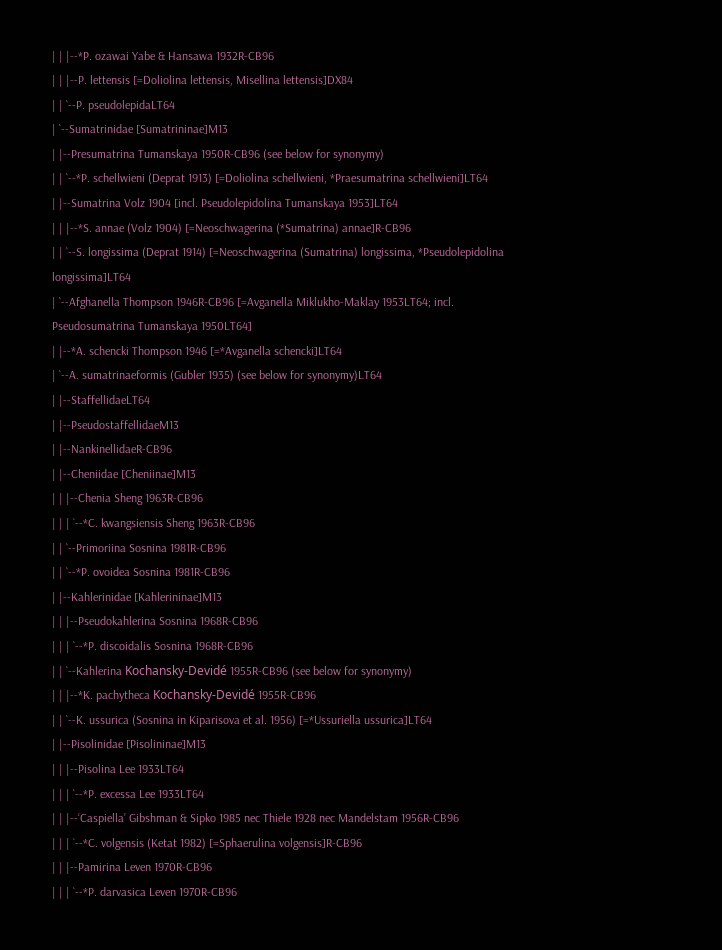| | |--*P. ozawai Yabe & Hansawa 1932R-CB96
| | |--P. lettensis [=Doliolina lettensis, Misellina lettensis]DX84
| | `--P. pseudolepidaLT64
| `--Sumatrinidae [Sumatrininae]M13
| |--Presumatrina Tumanskaya 1950R-CB96 (see below for synonymy)
| | `--*P. schellwieni (Deprat 1913) [=Doliolina schellwieni, *Praesumatrina schellwieni]LT64
| |--Sumatrina Volz 1904 [incl. Pseudolepidolina Tumanskaya 1953]LT64
| | |--*S. annae (Volz 1904) [=Neoschwagerina (*Sumatrina) annae]R-CB96
| | `--S. longissima (Deprat 1914) [=Neoschwagerina (Sumatrina) longissima, *Pseudolepidolina longissima]LT64
| `--Afghanella Thompson 1946R-CB96 [=Avganella Miklukho-Maklay 1953LT64; incl. Pseudosumatrina Tumanskaya 1950LT64]
| |--*A. schencki Thompson 1946 [=*Avganella schencki]LT64
| `--A. sumatrinaeformis (Gubler 1935) (see below for synonymy)LT64
| |--StaffellidaeLT64
| |--PseudostaffellidaeM13
| |--NankinellidaeR-CB96
| |--Cheniidae [Cheniinae]M13
| | |--Chenia Sheng 1963R-CB96
| | | `--*C. kwangsiensis Sheng 1963R-CB96
| | `--Primoriina Sosnina 1981R-CB96
| | `--*P. ovoidea Sosnina 1981R-CB96
| |--Kahlerinidae [Kahlerininae]M13
| | |--Pseudokahlerina Sosnina 1968R-CB96
| | | `--*P. discoidalis Sosnina 1968R-CB96
| | `--Kahlerina Kochansky-Devidé 1955R-CB96 (see below for synonymy)
| | |--*K. pachytheca Kochansky-Devidé 1955R-CB96
| | `--K. ussurica (Sosnina in Kiparisova et al. 1956) [=*Ussuriella ussurica]LT64
| |--Pisolinidae [Pisolininae]M13
| | |--Pisolina Lee 1933LT64
| | | `--*P. excessa Lee 1933LT64
| | |--‘Caspiella’ Gibshman & Sipko 1985 nec Thiele 1928 nec Mandelstam 1956R-CB96
| | | `--*C. volgensis (Ketat 1982) [=Sphaerulina volgensis]R-CB96
| | |--Pamirina Leven 1970R-CB96
| | | `--*P. darvasica Leven 1970R-CB96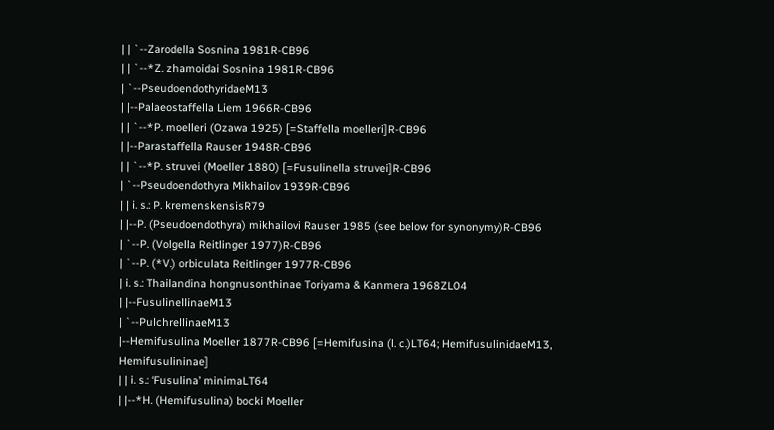| | `--Zarodella Sosnina 1981R-CB96
| | `--*Z. zhamoidai Sosnina 1981R-CB96
| `--PseudoendothyridaeM13
| |--Palaeostaffella Liem 1966R-CB96
| | `--*P. moelleri (Ozawa 1925) [=Staffella moelleri]R-CB96
| |--Parastaffella Rauser 1948R-CB96
| | `--*P. struvei (Moeller 1880) [=Fusulinella struvei]R-CB96
| `--Pseudoendothyra Mikhailov 1939R-CB96
| | i. s.: P. kremenskensisR79
| |--P. (Pseudoendothyra) mikhailovi Rauser 1985 (see below for synonymy)R-CB96
| `--P. (Volgella Reitlinger 1977)R-CB96
| `--P. (*V.) orbiculata Reitlinger 1977R-CB96
| i. s.: Thailandina hongnusonthinae Toriyama & Kanmera 1968ZL04
| |--FusulinellinaeM13
| `--PulchrellinaeM13
|--Hemifusulina Moeller 1877R-CB96 [=Hemifusina (l. c.)LT64; HemifusulinidaeM13, Hemifusulininae]
| | i. s.: ‘Fusulina’ minimaLT64
| |--*H. (Hemifusulina) bocki Moeller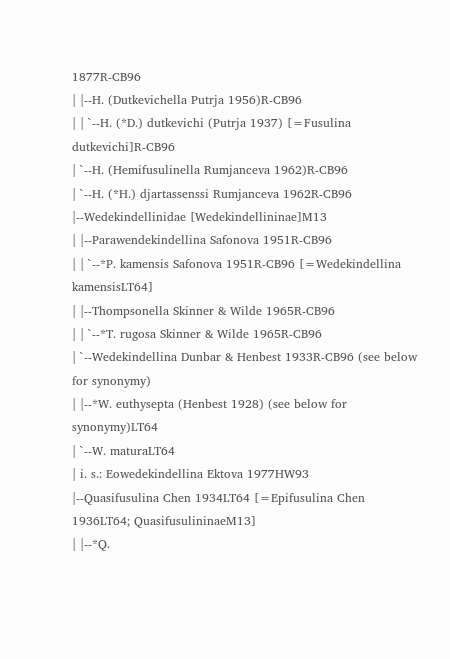1877R-CB96
| |--H. (Dutkevichella Putrja 1956)R-CB96
| | `--H. (*D.) dutkevichi (Putrja 1937) [=Fusulina dutkevichi]R-CB96
| `--H. (Hemifusulinella Rumjanceva 1962)R-CB96
| `--H. (*H.) djartassenssi Rumjanceva 1962R-CB96
|--Wedekindellinidae [Wedekindellininae]M13
| |--Parawendekindellina Safonova 1951R-CB96
| | `--*P. kamensis Safonova 1951R-CB96 [=Wedekindellina kamensisLT64]
| |--Thompsonella Skinner & Wilde 1965R-CB96
| | `--*T. rugosa Skinner & Wilde 1965R-CB96
| `--Wedekindellina Dunbar & Henbest 1933R-CB96 (see below for synonymy)
| |--*W. euthysepta (Henbest 1928) (see below for synonymy)LT64
| `--W. maturaLT64
| i. s.: Eowedekindellina Ektova 1977HW93
|--Quasifusulina Chen 1934LT64 [=Epifusulina Chen 1936LT64; QuasifusulininaeM13]
| |--*Q.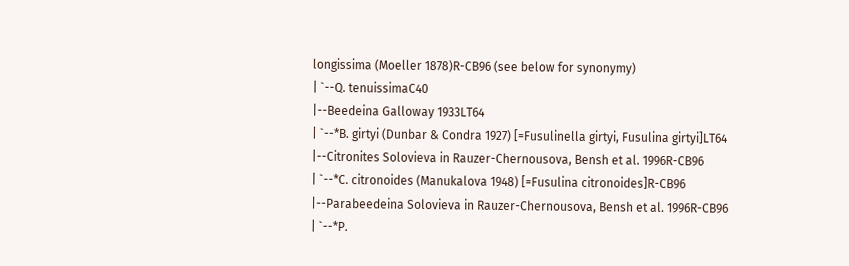longissima (Moeller 1878)R-CB96 (see below for synonymy)
| `--Q. tenuissimaC40
|--Beedeina Galloway 1933LT64
| `--*B. girtyi (Dunbar & Condra 1927) [=Fusulinella girtyi, Fusulina girtyi]LT64
|--Citronites Solovieva in Rauzer-Chernousova, Bensh et al. 1996R-CB96
| `--*C. citronoides (Manukalova 1948) [=Fusulina citronoides]R-CB96
|--Parabeedeina Solovieva in Rauzer-Chernousova, Bensh et al. 1996R-CB96
| `--*P.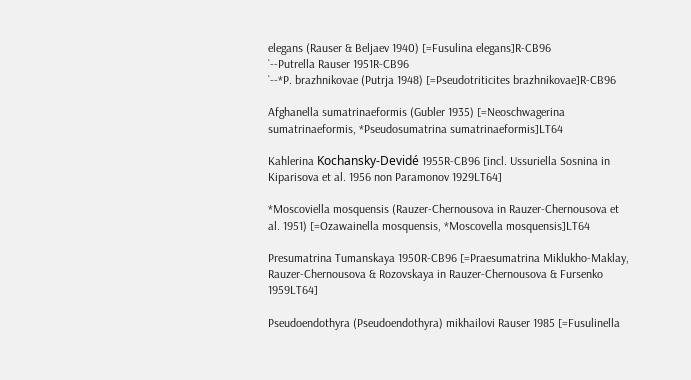elegans (Rauser & Beljaev 1940) [=Fusulina elegans]R-CB96
`--Putrella Rauser 1951R-CB96
`--*P. brazhnikovae (Putrja 1948) [=Pseudotriticites brazhnikovae]R-CB96

Afghanella sumatrinaeformis (Gubler 1935) [=Neoschwagerina sumatrinaeformis, *Pseudosumatrina sumatrinaeformis]LT64

Kahlerina Kochansky-Devidé 1955R-CB96 [incl. Ussuriella Sosnina in Kiparisova et al. 1956 non Paramonov 1929LT64]

*Moscoviella mosquensis (Rauzer-Chernousova in Rauzer-Chernousova et al. 1951) [=Ozawainella mosquensis, *Moscovella mosquensis]LT64

Presumatrina Tumanskaya 1950R-CB96 [=Praesumatrina Miklukho-Maklay, Rauzer-Chernousova & Rozovskaya in Rauzer-Chernousova & Fursenko 1959LT64]

Pseudoendothyra (Pseudoendothyra) mikhailovi Rauser 1985 [=Fusulinella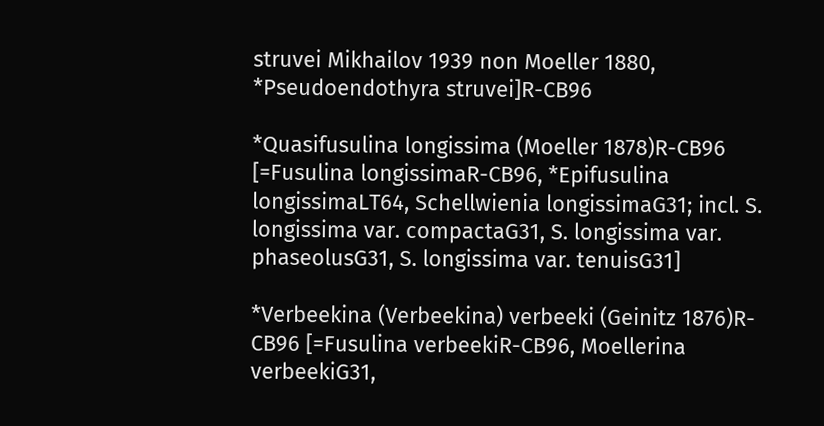struvei Mikhailov 1939 non Moeller 1880, *Pseudoendothyra struvei]R-CB96

*Quasifusulina longissima (Moeller 1878)R-CB96 [=Fusulina longissimaR-CB96, *Epifusulina longissimaLT64, Schellwienia longissimaG31; incl. S. longissima var. compactaG31, S. longissima var. phaseolusG31, S. longissima var. tenuisG31]

*Verbeekina (Verbeekina) verbeeki (Geinitz 1876)R-CB96 [=Fusulina verbeekiR-CB96, Moellerina verbeekiG31,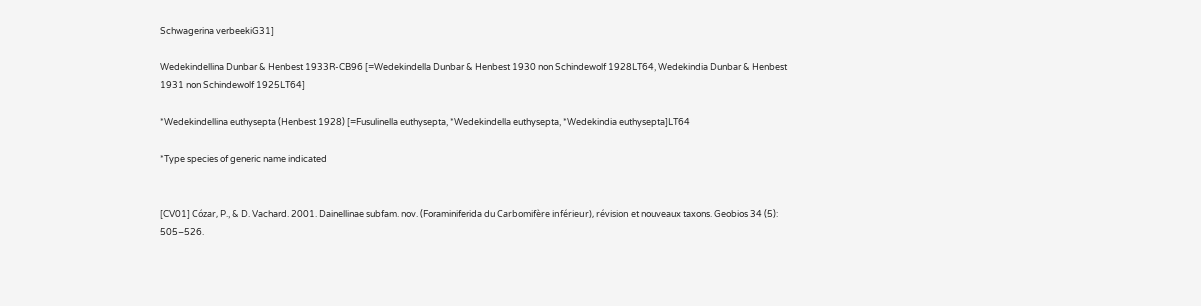Schwagerina verbeekiG31]

Wedekindellina Dunbar & Henbest 1933R-CB96 [=Wedekindella Dunbar & Henbest 1930 non Schindewolf 1928LT64, Wedekindia Dunbar & Henbest 1931 non Schindewolf 1925LT64]

*Wedekindellina euthysepta (Henbest 1928) [=Fusulinella euthysepta, *Wedekindella euthysepta, *Wedekindia euthysepta]LT64

*Type species of generic name indicated


[CV01] Cózar, P., & D. Vachard. 2001. Dainellinae subfam. nov. (Foraminiferida du Carbomifère inférieur), révision et nouveaux taxons. Geobios 34 (5): 505–526.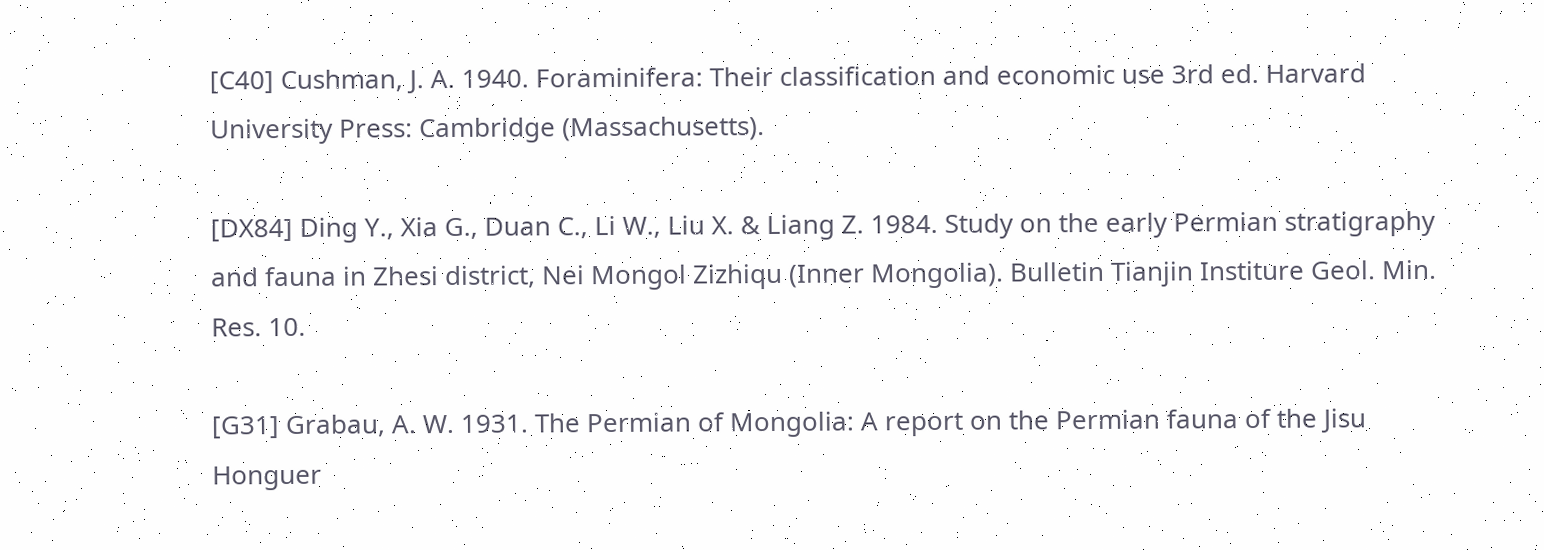[C40] Cushman, J. A. 1940. Foraminifera: Their classification and economic use 3rd ed. Harvard University Press: Cambridge (Massachusetts).

[DX84] Ding Y., Xia G., Duan C., Li W., Liu X. & Liang Z. 1984. Study on the early Permian stratigraphy and fauna in Zhesi district, Nei Mongol Zizhiqu (Inner Mongolia). Bulletin Tianjin Institure Geol. Min. Res. 10.

[G31] Grabau, A. W. 1931. The Permian of Mongolia: A report on the Permian fauna of the Jisu Honguer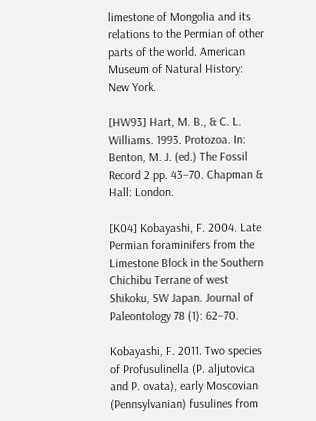limestone of Mongolia and its relations to the Permian of other parts of the world. American Museum of Natural History: New York.

[HW93] Hart, M. B., & C. L. Williams. 1993. Protozoa. In: Benton, M. J. (ed.) The Fossil Record 2 pp. 43–70. Chapman & Hall: London.

[K04] Kobayashi, F. 2004. Late Permian foraminifers from the Limestone Block in the Southern Chichibu Terrane of west Shikoku, SW Japan. Journal of Paleontology 78 (1): 62–70.

Kobayashi, F. 2011. Two species of Profusulinella (P. aljutovica and P. ovata), early Moscovian (Pennsylvanian) fusulines from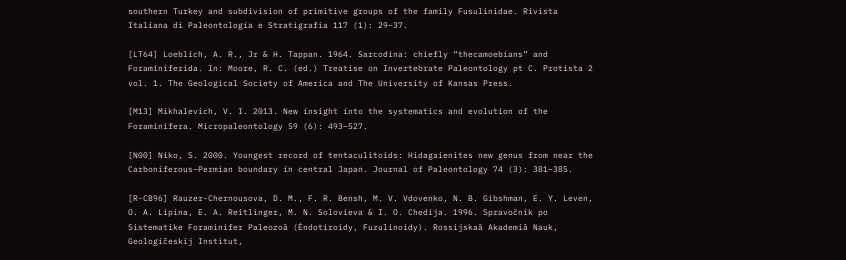southern Turkey and subdivision of primitive groups of the family Fusulinidae. Rivista Italiana di Paleontologia e Stratigrafia 117 (1): 29–37.

[LT64] Loeblich, A. R., Jr & H. Tappan. 1964. Sarcodina: chiefly “thecamoebians” and Foraminiferida. In: Moore, R. C. (ed.) Treatise on Invertebrate Paleontology pt C. Protista 2 vol. 1. The Geological Society of America and The University of Kansas Press.

[M13] Mikhalevich, V. I. 2013. New insight into the systematics and evolution of the Foraminifera. Micropaleontology 59 (6): 493–527.

[N00] Niko, S. 2000. Youngest record of tentaculitoids: Hidagaienites new genus from near the Carboniferous–Permian boundary in central Japan. Journal of Paleontology 74 (3): 381–385.

[R-CB96] Rauzer-Chernousova, D. M., F. R. Bensh, M. V. Vdovenko, N. B. Gibshman, E. Y. Leven, O. A. Lipina, E. A. Reitlinger, M. N. Solovieva & I. O. Chedija. 1996. Spravočnik po Sistematike Foraminifer Paleozoâ (Èndotiroidy, Fuzulinoidy). Rossijskaâ Akademiâ Nauk, Geologičeskij Institut,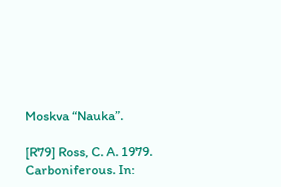Moskva “Nauka”.

[R79] Ross, C. A. 1979. Carboniferous. In: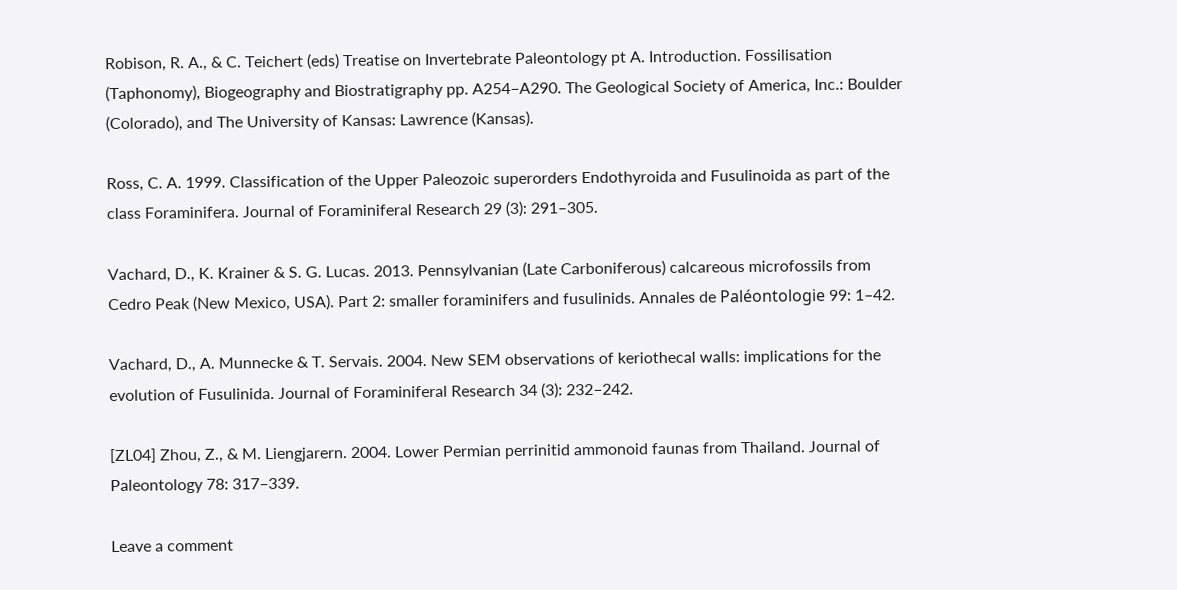Robison, R. A., & C. Teichert (eds) Treatise on Invertebrate Paleontology pt A. Introduction. Fossilisation (Taphonomy), Biogeography and Biostratigraphy pp. A254–A290. The Geological Society of America, Inc.: Boulder (Colorado), and The University of Kansas: Lawrence (Kansas).

Ross, C. A. 1999. Classification of the Upper Paleozoic superorders Endothyroida and Fusulinoida as part of the class Foraminifera. Journal of Foraminiferal Research 29 (3): 291–305.

Vachard, D., K. Krainer & S. G. Lucas. 2013. Pennsylvanian (Late Carboniferous) calcareous microfossils from Cedro Peak (New Mexico, USA). Part 2: smaller foraminifers and fusulinids. Annales de Paléontologie 99: 1–42.

Vachard, D., A. Munnecke & T. Servais. 2004. New SEM observations of keriothecal walls: implications for the evolution of Fusulinida. Journal of Foraminiferal Research 34 (3): 232–242.

[ZL04] Zhou, Z., & M. Liengjarern. 2004. Lower Permian perrinitid ammonoid faunas from Thailand. Journal of Paleontology 78: 317–339.

Leave a comment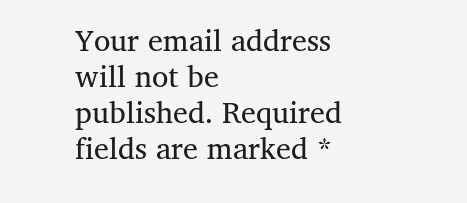Your email address will not be published. Required fields are marked *